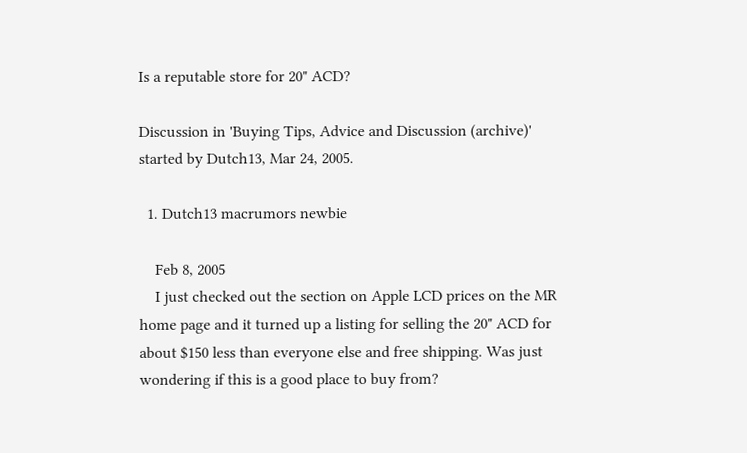Is a reputable store for 20" ACD?

Discussion in 'Buying Tips, Advice and Discussion (archive)' started by Dutch13, Mar 24, 2005.

  1. Dutch13 macrumors newbie

    Feb 8, 2005
    I just checked out the section on Apple LCD prices on the MR home page and it turned up a listing for selling the 20" ACD for about $150 less than everyone else and free shipping. Was just wondering if this is a good place to buy from?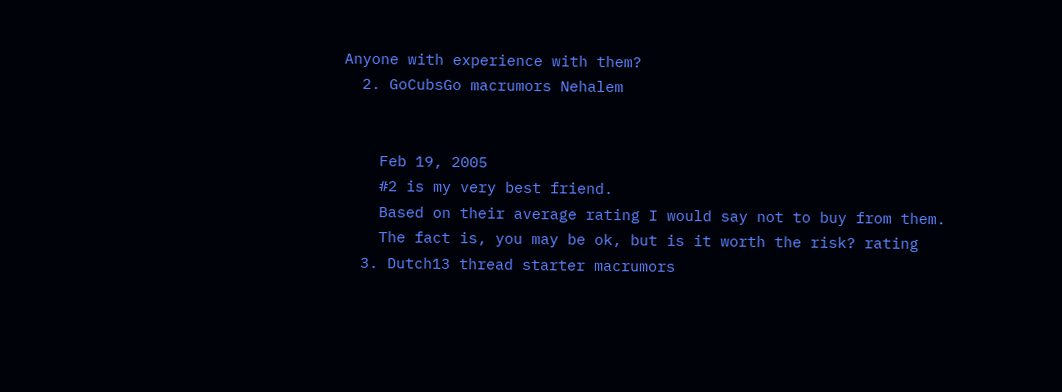Anyone with experience with them?
  2. GoCubsGo macrumors Nehalem


    Feb 19, 2005
    #2 is my very best friend.
    Based on their average rating I would say not to buy from them.
    The fact is, you may be ok, but is it worth the risk? rating
  3. Dutch13 thread starter macrumors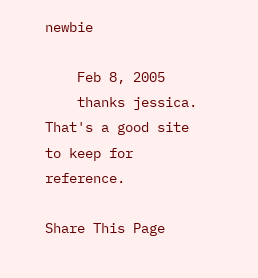newbie

    Feb 8, 2005
    thanks jessica. That's a good site to keep for reference.

Share This Page